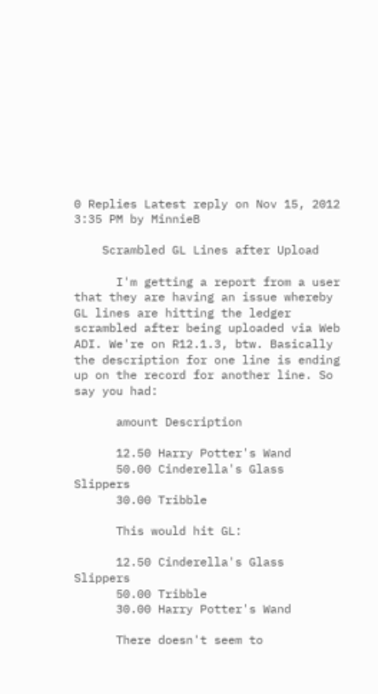0 Replies Latest reply on Nov 15, 2012 3:35 PM by MinnieB

    Scrambled GL Lines after Upload

      I'm getting a report from a user that they are having an issue whereby GL lines are hitting the ledger scrambled after being uploaded via Web ADI. We're on R12.1.3, btw. Basically the description for one line is ending up on the record for another line. So say you had:

      amount Description

      12.50 Harry Potter's Wand
      50.00 Cinderella's Glass Slippers
      30.00 Tribble

      This would hit GL:

      12.50 Cinderella's Glass Slippers
      50.00 Tribble
      30.00 Harry Potter's Wand

      There doesn't seem to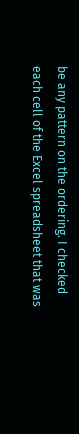be any pattern on the ordering. I checked each cell of the Excel spreadsheet that was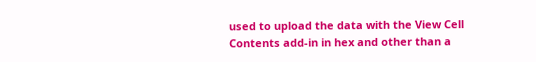used to upload the data with the View Cell Contents add-in in hex and other than a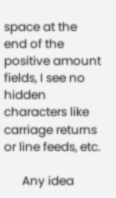space at the end of the positive amount fields, I see no hidden characters like carriage returns or line feeds, etc.

      Any idea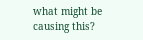what might be causing this?